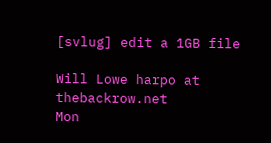[svlug] edit a 1GB file

Will Lowe harpo at thebackrow.net
Mon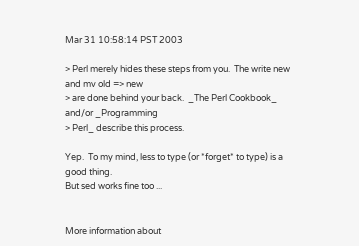Mar 31 10:58:14 PST 2003

> Perl merely hides these steps from you.  The write new and mv old => new
> are done behind your back.  _The Perl Cookbook_ and/or _Programming
> Perl_ describe this process.

Yep.  To my mind, less to type (or *forget* to type) is a good thing.
But sed works fine too ...


More information about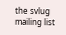the svlug mailing list